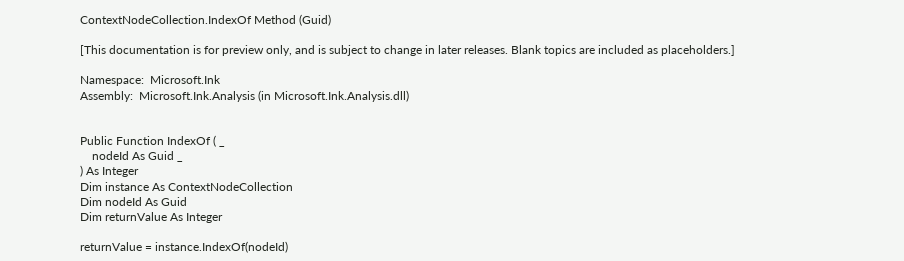ContextNodeCollection.IndexOf Method (Guid)

[This documentation is for preview only, and is subject to change in later releases. Blank topics are included as placeholders.]

Namespace:  Microsoft.Ink
Assembly:  Microsoft.Ink.Analysis (in Microsoft.Ink.Analysis.dll)


Public Function IndexOf ( _
    nodeId As Guid _
) As Integer
Dim instance As ContextNodeCollection
Dim nodeId As Guid
Dim returnValue As Integer

returnValue = instance.IndexOf(nodeId)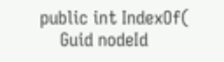public int IndexOf(
    Guid nodeId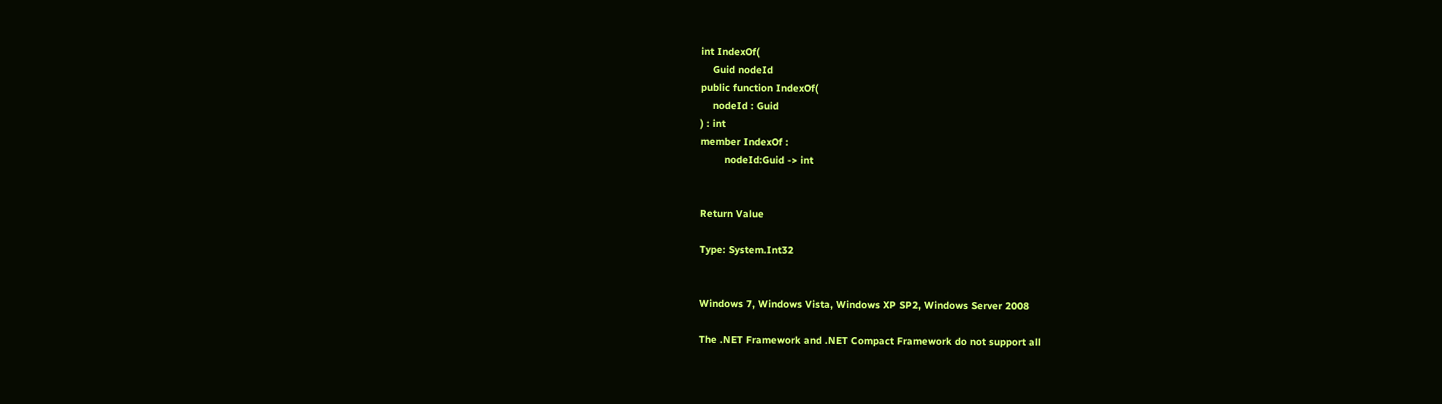int IndexOf(
    Guid nodeId
public function IndexOf(
    nodeId : Guid
) : int
member IndexOf :
        nodeId:Guid -> int


Return Value

Type: System.Int32


Windows 7, Windows Vista, Windows XP SP2, Windows Server 2008

The .NET Framework and .NET Compact Framework do not support all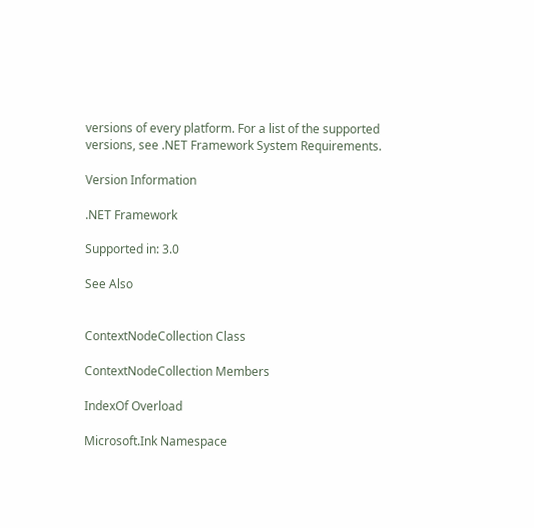versions of every platform. For a list of the supported versions, see .NET Framework System Requirements.

Version Information

.NET Framework

Supported in: 3.0

See Also


ContextNodeCollection Class

ContextNodeCollection Members

IndexOf Overload

Microsoft.Ink Namespace